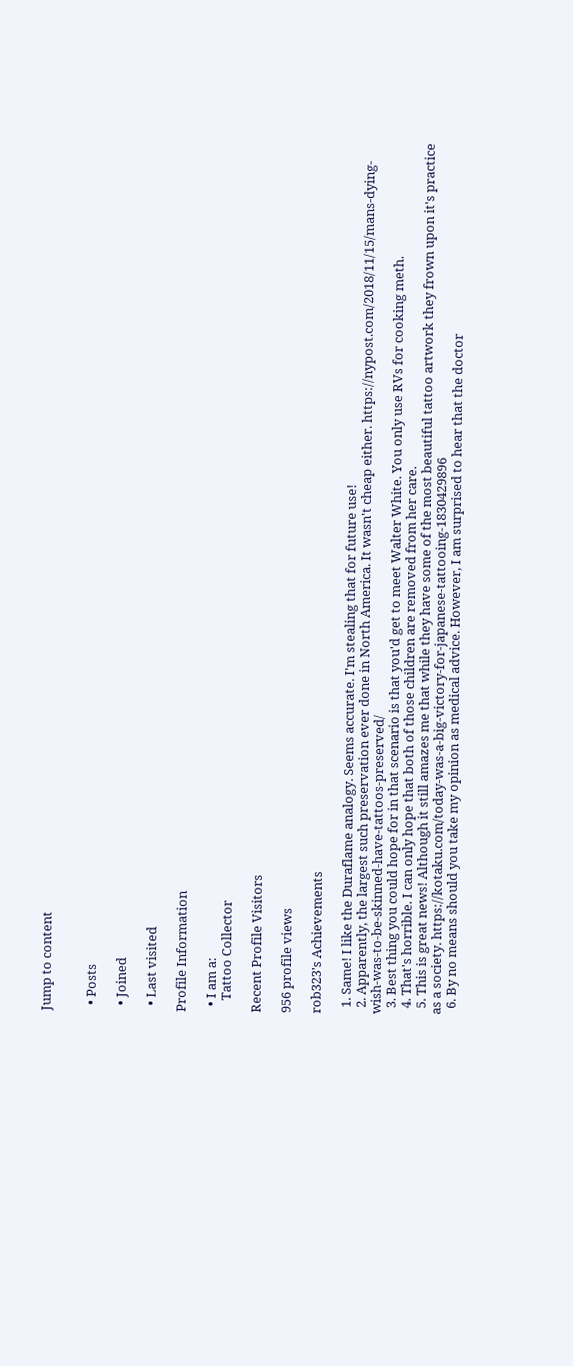Jump to content


  • Posts

  • Joined

  • Last visited

Profile Information

  • I am a:
    Tattoo Collector

Recent Profile Visitors

956 profile views

rob323's Achievements

  1. Same! I like the Duraflame analogy. Seems accurate. I'm stealing that for future use!
  2. Apparently, the largest such preservation ever done in North America. It wasn't cheap either. https://nypost.com/2018/11/15/mans-dying-wish-was-to-be-skinned-have-tattoos-preserved/
  3. Best thing you could hope for in that scenario is that you'd get to meet Walter White. You only use RVs for cooking meth.
  4. That's horrible. I can only hope that both of those children are removed from her care.
  5. This is great news! Although it still amazes me that while they have some of the most beautiful tattoo artwork they frown upon it's practice as a society. https://kotaku.com/today-was-a-big-victory-for-japanese-tattooing-1830429896
  6. By no means should you take my opinion as medical advice. However, I am surprised to hear that the doctor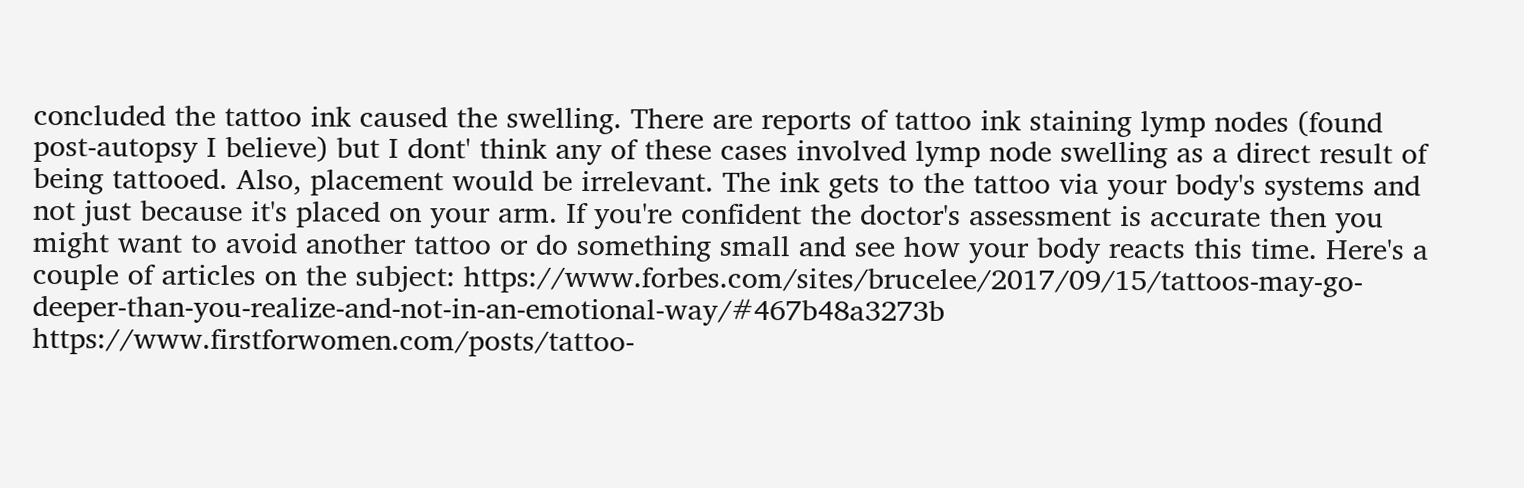concluded the tattoo ink caused the swelling. There are reports of tattoo ink staining lymp nodes (found post-autopsy I believe) but I dont' think any of these cases involved lymp node swelling as a direct result of being tattooed. Also, placement would be irrelevant. The ink gets to the tattoo via your body's systems and not just because it's placed on your arm. If you're confident the doctor's assessment is accurate then you might want to avoid another tattoo or do something small and see how your body reacts this time. Here's a couple of articles on the subject: https://www.forbes.com/sites/brucelee/2017/09/15/tattoos-may-go-deeper-than-you-realize-and-not-in-an-emotional-way/#467b48a3273b https://www.firstforwomen.com/posts/tattoo-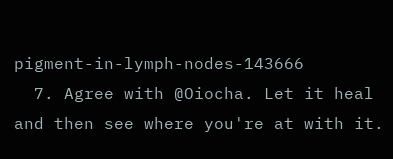pigment-in-lymph-nodes-143666
  7. Agree with @Oiocha. Let it heal and then see where you're at with it.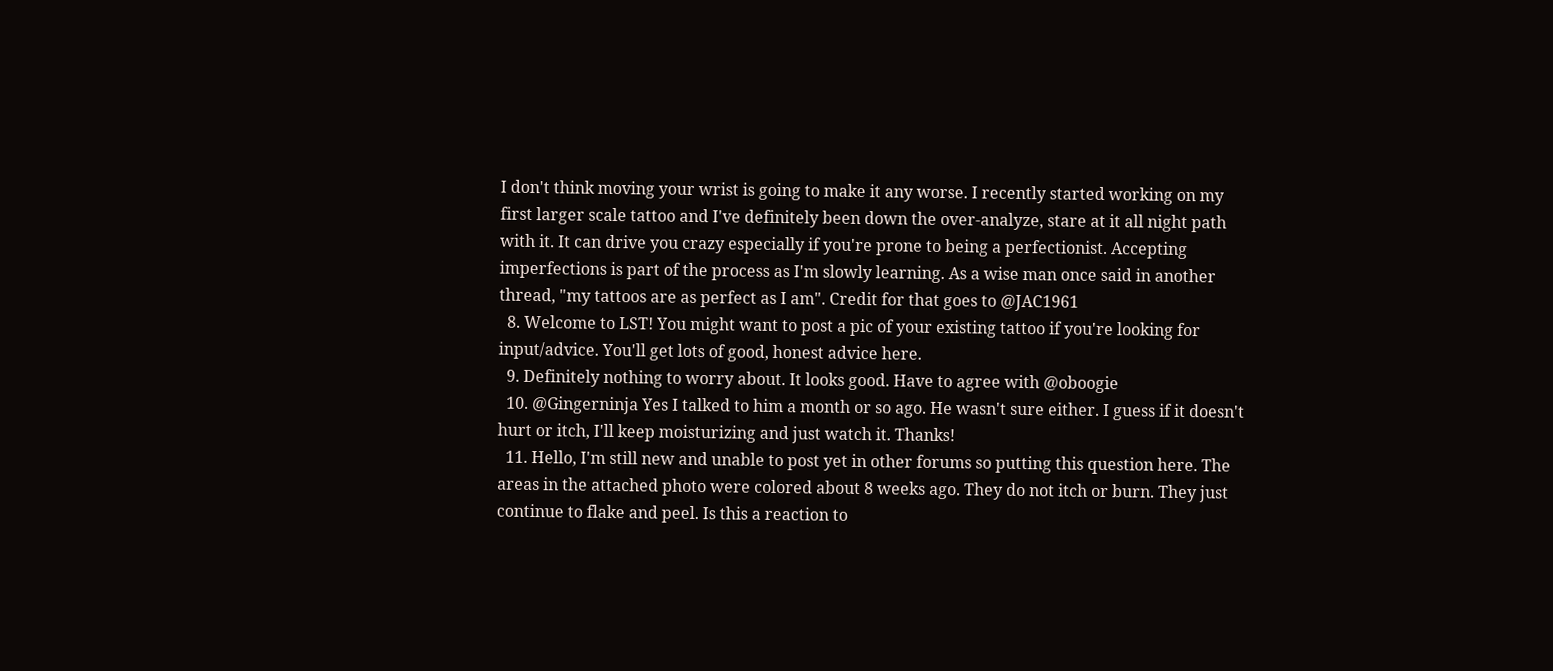I don't think moving your wrist is going to make it any worse. I recently started working on my first larger scale tattoo and I've definitely been down the over-analyze, stare at it all night path with it. It can drive you crazy especially if you're prone to being a perfectionist. Accepting imperfections is part of the process as I'm slowly learning. As a wise man once said in another thread, "my tattoos are as perfect as I am". Credit for that goes to @JAC1961
  8. Welcome to LST! You might want to post a pic of your existing tattoo if you're looking for input/advice. You'll get lots of good, honest advice here.
  9. Definitely nothing to worry about. It looks good. Have to agree with @oboogie
  10. @Gingerninja Yes I talked to him a month or so ago. He wasn't sure either. I guess if it doesn't hurt or itch, I'll keep moisturizing and just watch it. Thanks!
  11. Hello, I'm still new and unable to post yet in other forums so putting this question here. The areas in the attached photo were colored about 8 weeks ago. They do not itch or burn. They just continue to flake and peel. Is this a reaction to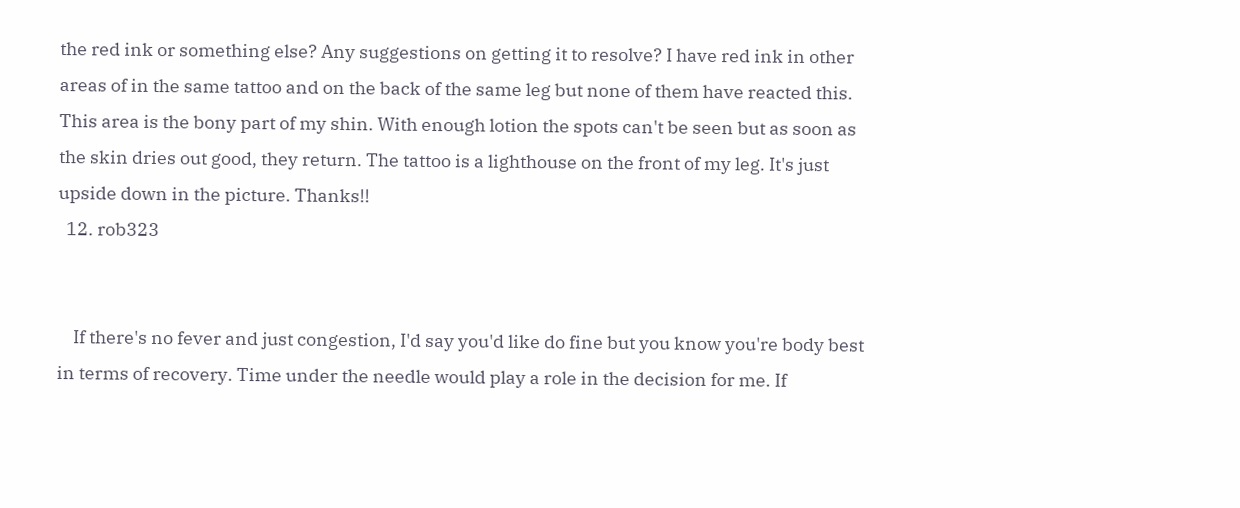the red ink or something else? Any suggestions on getting it to resolve? I have red ink in other areas of in the same tattoo and on the back of the same leg but none of them have reacted this. This area is the bony part of my shin. With enough lotion the spots can't be seen but as soon as the skin dries out good, they return. The tattoo is a lighthouse on the front of my leg. It's just upside down in the picture. Thanks!!
  12. rob323


    If there's no fever and just congestion, I'd say you'd like do fine but you know you're body best in terms of recovery. Time under the needle would play a role in the decision for me. If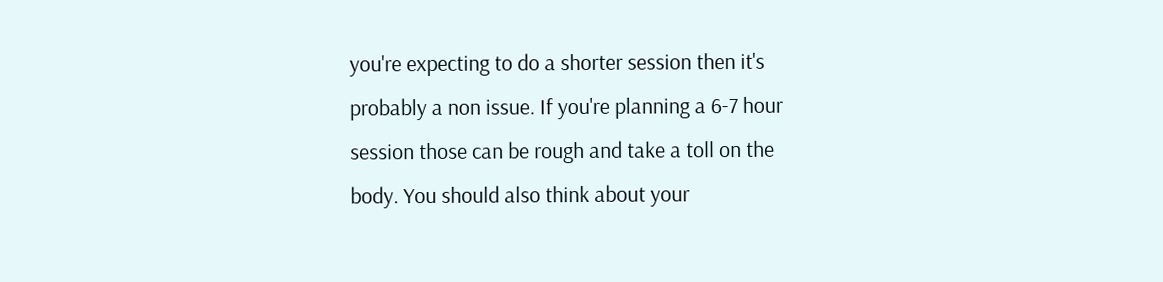you're expecting to do a shorter session then it's probably a non issue. If you're planning a 6-7 hour session those can be rough and take a toll on the body. You should also think about your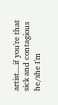artist....if you're that sick and contagious he/she I'm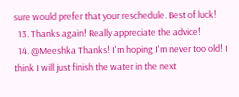sure would prefer that your reschedule. Best of luck!
  13. Thanks again! Really appreciate the advice!
  14. @Meeshka Thanks! I'm hoping I'm never too old! I think I will just finish the water in the next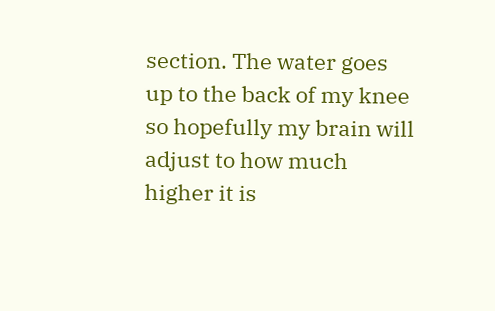section. The water goes up to the back of my knee so hopefully my brain will adjust to how much higher it is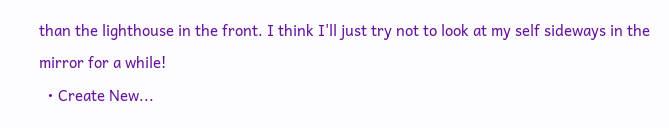than the lighthouse in the front. I think I'll just try not to look at my self sideways in the mirror for a while!
  • Create New...